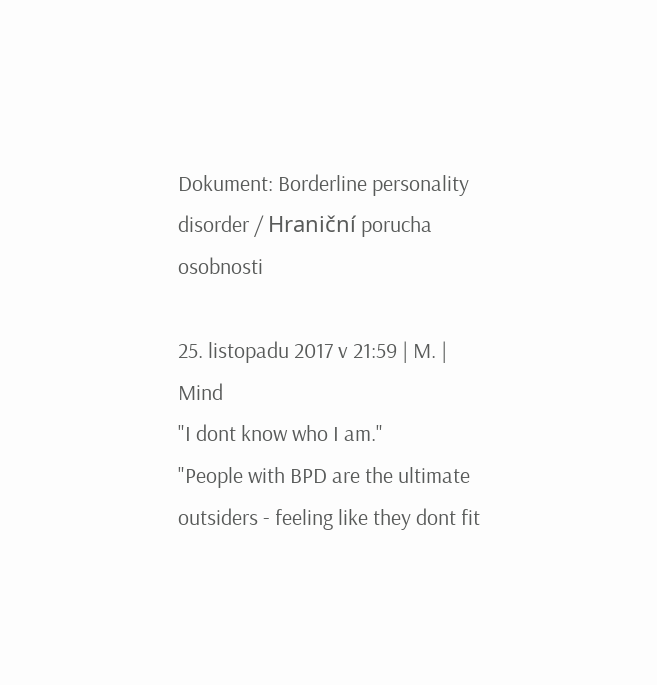Dokument: Borderline personality disorder / Hraniční porucha osobnosti

25. listopadu 2017 v 21:59 | M. |  Mind
"I dont know who I am."
"People with BPD are the ultimate outsiders - feeling like they dont fit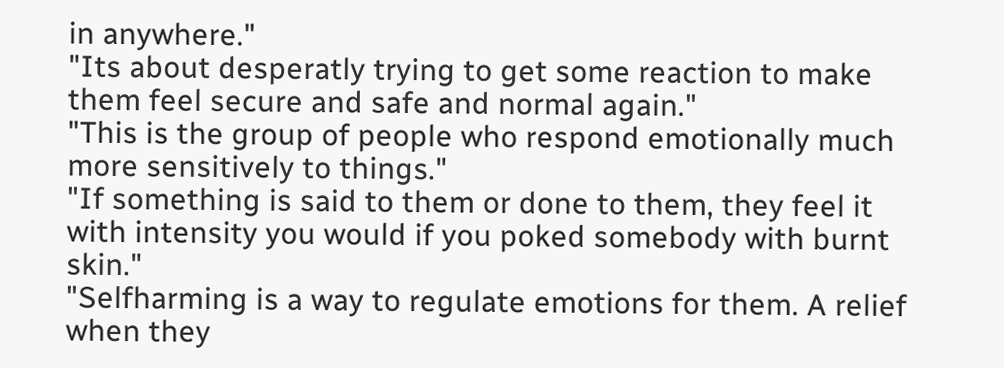in anywhere."
"Its about desperatly trying to get some reaction to make them feel secure and safe and normal again."
"This is the group of people who respond emotionally much more sensitively to things."
"If something is said to them or done to them, they feel it with intensity you would if you poked somebody with burnt skin."
"Selfharming is a way to regulate emotions for them. A relief when they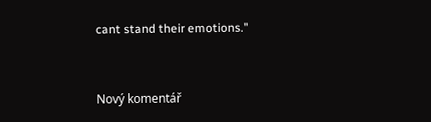cant stand their emotions."


Nový komentář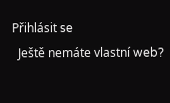Přihlásit se
  Ještě nemáte vlastní web?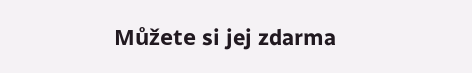Můžete si jej zdarma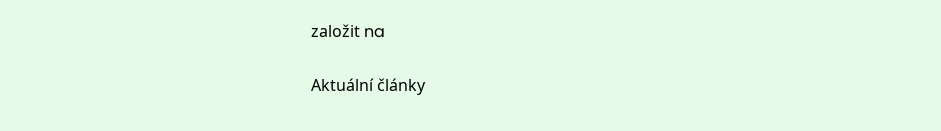založit na

Aktuální články